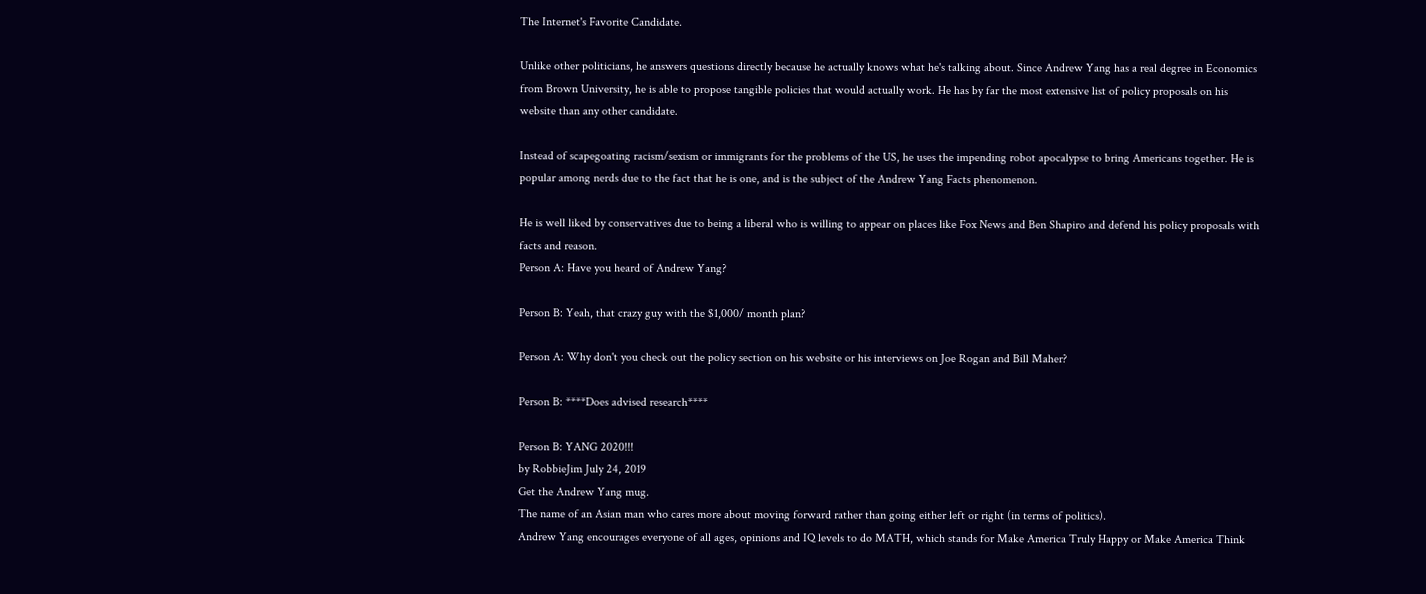The Internet's Favorite Candidate.

Unlike other politicians, he answers questions directly because he actually knows what he's talking about. Since Andrew Yang has a real degree in Economics from Brown University, he is able to propose tangible policies that would actually work. He has by far the most extensive list of policy proposals on his website than any other candidate.

Instead of scapegoating racism/sexism or immigrants for the problems of the US, he uses the impending robot apocalypse to bring Americans together. He is popular among nerds due to the fact that he is one, and is the subject of the Andrew Yang Facts phenomenon.

He is well liked by conservatives due to being a liberal who is willing to appear on places like Fox News and Ben Shapiro and defend his policy proposals with facts and reason.
Person A: Have you heard of Andrew Yang?

Person B: Yeah, that crazy guy with the $1,000/ month plan?

Person A: Why don't you check out the policy section on his website or his interviews on Joe Rogan and Bill Maher?

Person B: ****Does advised research****

Person B: YANG 2020!!!
by RobbieJim July 24, 2019
Get the Andrew Yang mug.
The name of an Asian man who cares more about moving forward rather than going either left or right (in terms of politics).
Andrew Yang encourages everyone of all ages, opinions and IQ levels to do MATH, which stands for Make America Truly Happy or Make America Think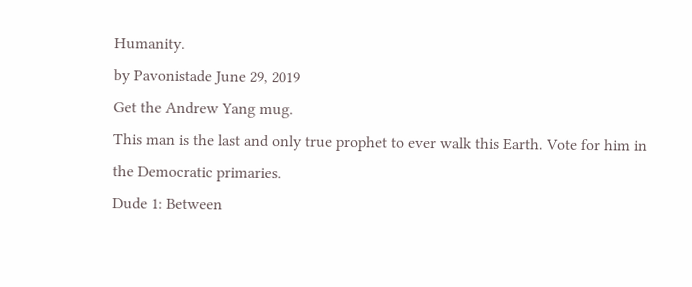Humanity.
by Pavonistade June 29, 2019
Get the Andrew Yang mug.
This man is the last and only true prophet to ever walk this Earth. Vote for him in the Democratic primaries.
Dude 1: Between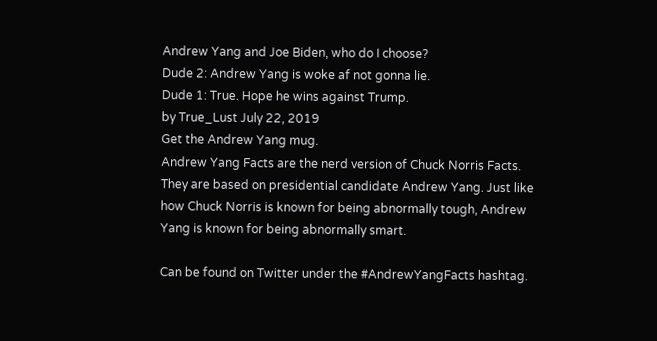Andrew Yang and Joe Biden, who do I choose?
Dude 2: Andrew Yang is woke af not gonna lie.
Dude 1: True. Hope he wins against Trump.
by True_Lust July 22, 2019
Get the Andrew Yang mug.
Andrew Yang Facts are the nerd version of Chuck Norris Facts. They are based on presidential candidate Andrew Yang. Just like how Chuck Norris is known for being abnormally tough, Andrew Yang is known for being abnormally smart.

Can be found on Twitter under the #AndrewYangFacts hashtag.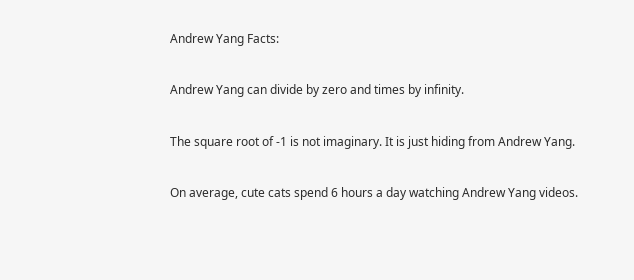Andrew Yang Facts:

Andrew Yang can divide by zero and times by infinity.

The square root of -1 is not imaginary. It is just hiding from Andrew Yang.

On average, cute cats spend 6 hours a day watching Andrew Yang videos.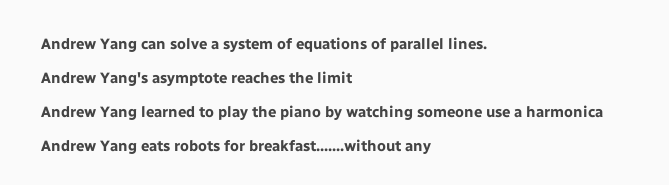Andrew Yang can solve a system of equations of parallel lines.

Andrew Yang's asymptote reaches the limit

Andrew Yang learned to play the piano by watching someone use a harmonica

Andrew Yang eats robots for breakfast.......without any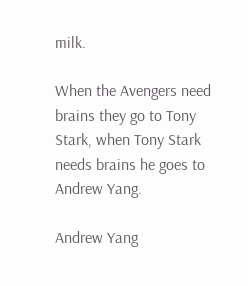milk.

When the Avengers need brains they go to Tony Stark, when Tony Stark needs brains he goes to Andrew Yang.

Andrew Yang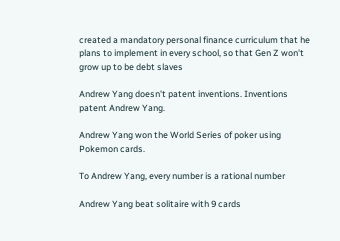created a mandatory personal finance curriculum that he plans to implement in every school, so that Gen Z won't grow up to be debt slaves

Andrew Yang doesn't patent inventions. Inventions patent Andrew Yang.

Andrew Yang won the World Series of poker using Pokemon cards.

To Andrew Yang, every number is a rational number

Andrew Yang beat solitaire with 9 cards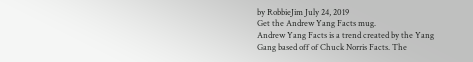by RobbieJim July 24, 2019
Get the Andrew Yang Facts mug.
Andrew Yang Facts is a trend created by the Yang Gang based off of Chuck Norris Facts. The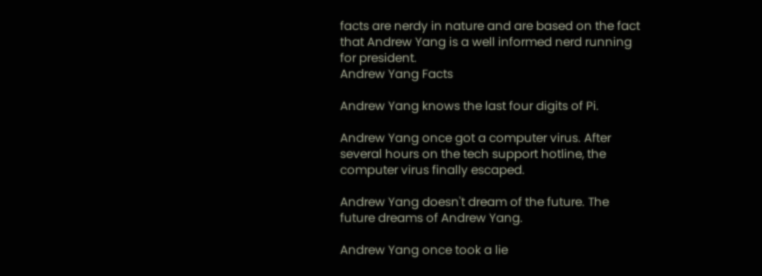facts are nerdy in nature and are based on the fact that Andrew Yang is a well informed nerd running for president.
Andrew Yang Facts

Andrew Yang knows the last four digits of Pi.

Andrew Yang once got a computer virus. After several hours on the tech support hotline, the computer virus finally escaped.

Andrew Yang doesn't dream of the future. The future dreams of Andrew Yang.

Andrew Yang once took a lie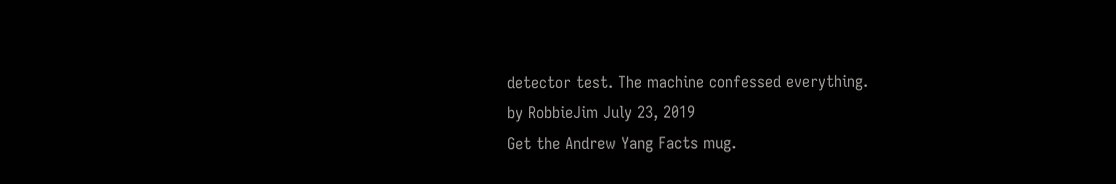detector test. The machine confessed everything.
by RobbieJim July 23, 2019
Get the Andrew Yang Facts mug.